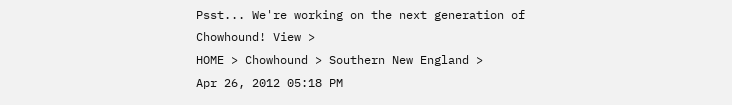Psst... We're working on the next generation of Chowhound! View >
HOME > Chowhound > Southern New England >
Apr 26, 2012 05:18 PM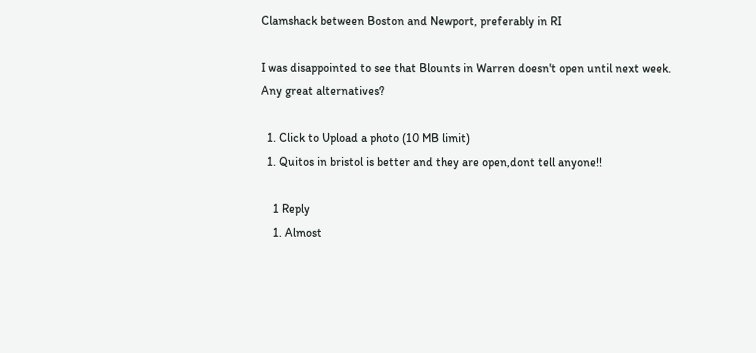Clamshack between Boston and Newport, preferably in RI

I was disappointed to see that Blounts in Warren doesn't open until next week. Any great alternatives?

  1. Click to Upload a photo (10 MB limit)
  1. Quitos in bristol is better and they are open,dont tell anyone!!

    1 Reply
    1. Almost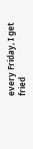every Friday, I get fried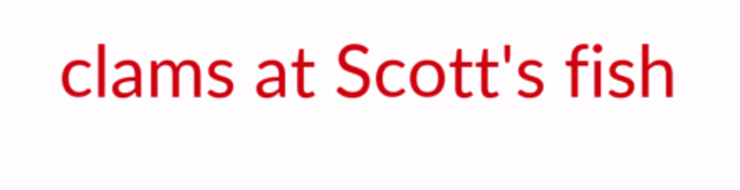clams at Scott's fish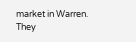market in Warren. They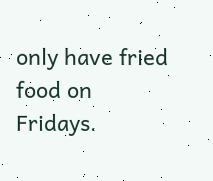only have fried food on Fridays.